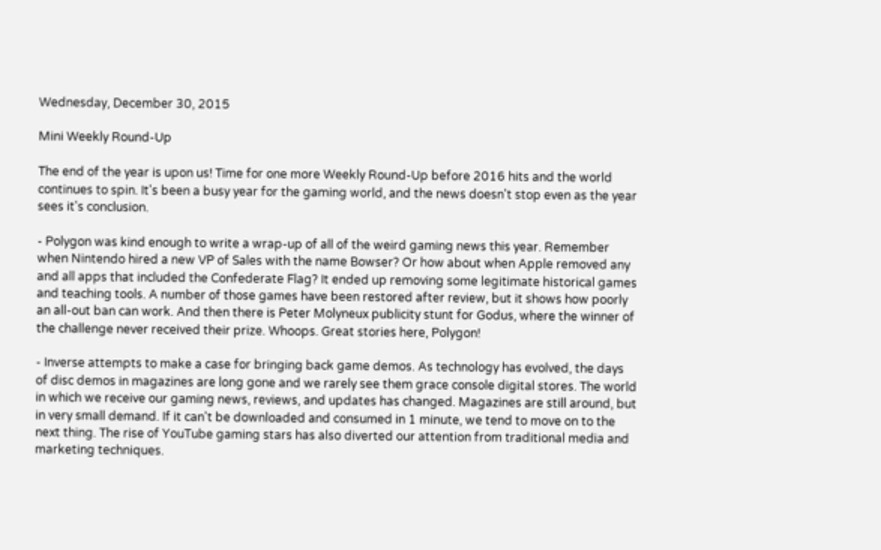Wednesday, December 30, 2015

Mini Weekly Round-Up

The end of the year is upon us! Time for one more Weekly Round-Up before 2016 hits and the world continues to spin. It's been a busy year for the gaming world, and the news doesn't stop even as the year sees it's conclusion.

- Polygon was kind enough to write a wrap-up of all of the weird gaming news this year. Remember when Nintendo hired a new VP of Sales with the name Bowser? Or how about when Apple removed any and all apps that included the Confederate Flag? It ended up removing some legitimate historical games and teaching tools. A number of those games have been restored after review, but it shows how poorly an all-out ban can work. And then there is Peter Molyneux publicity stunt for Godus, where the winner of the challenge never received their prize. Whoops. Great stories here, Polygon!

- Inverse attempts to make a case for bringing back game demos. As technology has evolved, the days of disc demos in magazines are long gone and we rarely see them grace console digital stores. The world in which we receive our gaming news, reviews, and updates has changed. Magazines are still around, but in very small demand. If it can't be downloaded and consumed in 1 minute, we tend to move on to the next thing. The rise of YouTube gaming stars has also diverted our attention from traditional media and marketing techniques.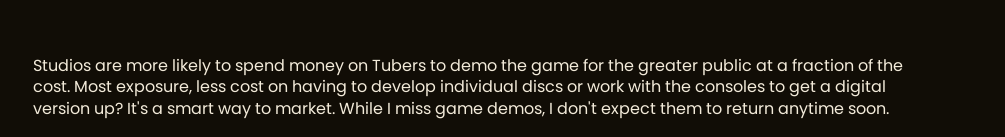Studios are more likely to spend money on Tubers to demo the game for the greater public at a fraction of the cost. Most exposure, less cost on having to develop individual discs or work with the consoles to get a digital version up? It's a smart way to market. While I miss game demos, I don't expect them to return anytime soon.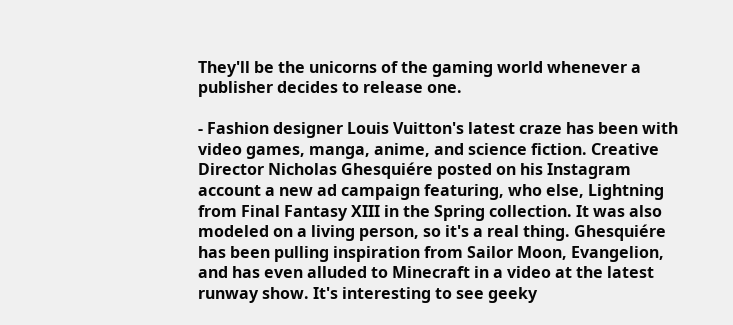They'll be the unicorns of the gaming world whenever a publisher decides to release one.

- Fashion designer Louis Vuitton's latest craze has been with video games, manga, anime, and science fiction. Creative Director Nicholas Ghesquiére posted on his Instagram account a new ad campaign featuring, who else, Lightning from Final Fantasy XIII in the Spring collection. It was also modeled on a living person, so it's a real thing. Ghesquiére has been pulling inspiration from Sailor Moon, Evangelion, and has even alluded to Minecraft in a video at the latest runway show. It's interesting to see geeky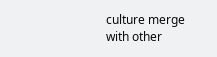culture merge with other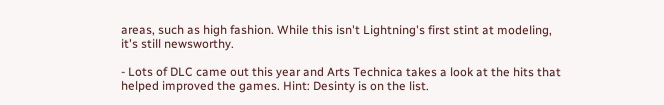areas, such as high fashion. While this isn't Lightning's first stint at modeling, it's still newsworthy.

- Lots of DLC came out this year and Arts Technica takes a look at the hits that helped improved the games. Hint: Desinty is on the list.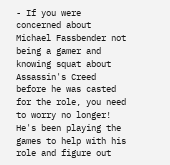- If you were concerned about Michael Fassbender not being a gamer and knowing squat about Assassin's Creed before he was casted for the role, you need to worry no longer! He's been playing the games to help with his role and figure out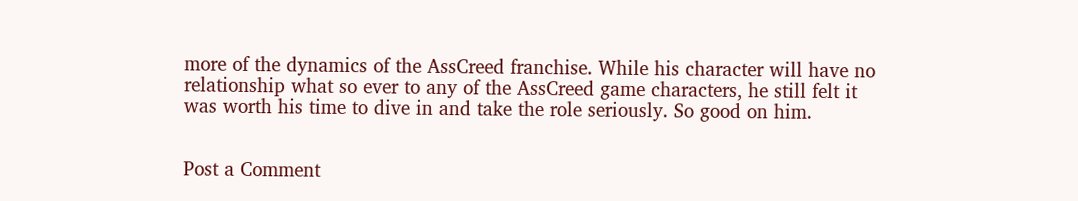more of the dynamics of the AssCreed franchise. While his character will have no relationship what so ever to any of the AssCreed game characters, he still felt it was worth his time to dive in and take the role seriously. So good on him.


Post a Comment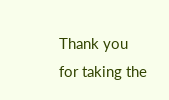Thank you for taking the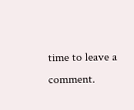time to leave a comment.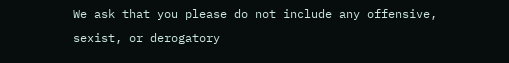We ask that you please do not include any offensive, sexist, or derogatory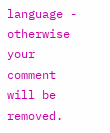language - otherwise your comment will be removed.